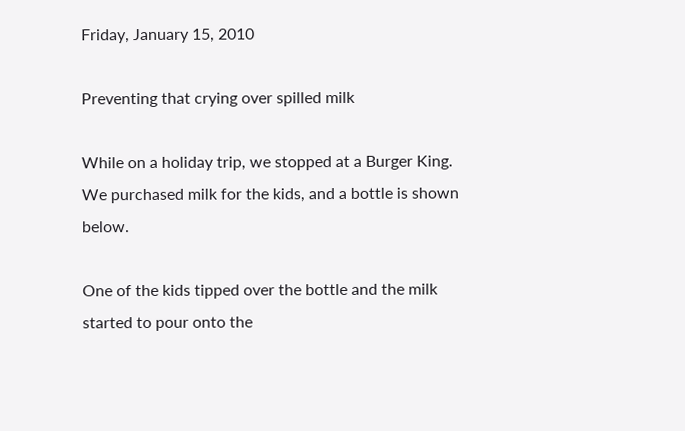Friday, January 15, 2010

Preventing that crying over spilled milk

While on a holiday trip, we stopped at a Burger King.  We purchased milk for the kids, and a bottle is shown below.

One of the kids tipped over the bottle and the milk started to pour onto the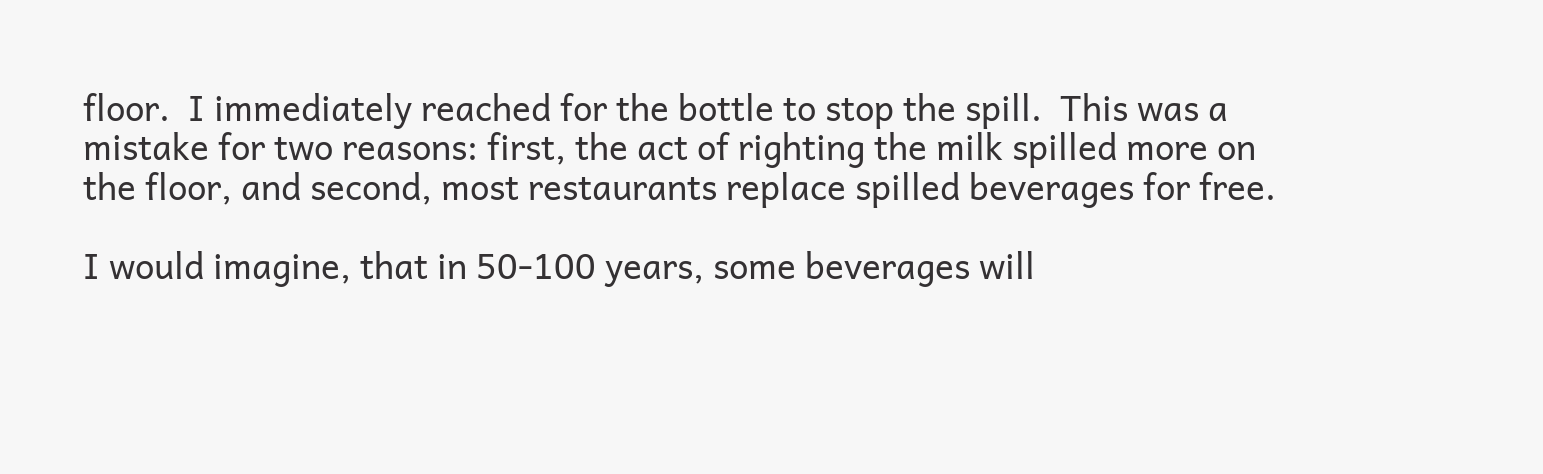floor.  I immediately reached for the bottle to stop the spill.  This was a mistake for two reasons: first, the act of righting the milk spilled more on the floor, and second, most restaurants replace spilled beverages for free.

I would imagine, that in 50-100 years, some beverages will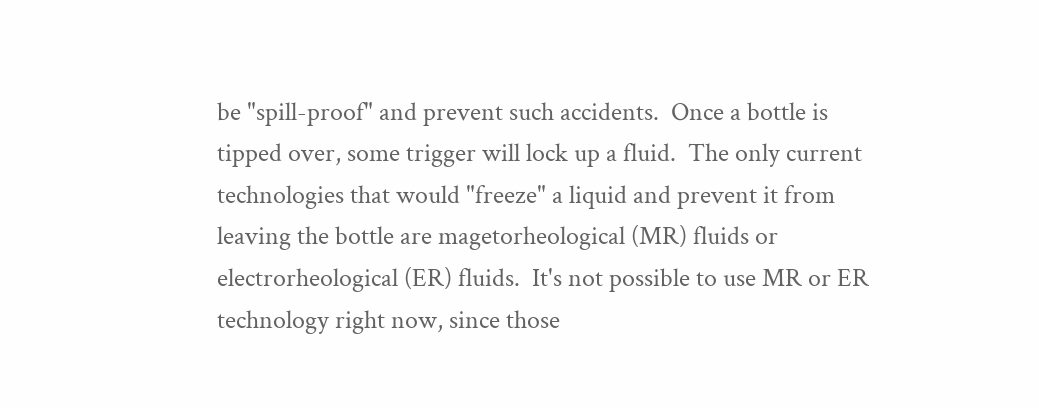be "spill-proof" and prevent such accidents.  Once a bottle is tipped over, some trigger will lock up a fluid.  The only current technologies that would "freeze" a liquid and prevent it from leaving the bottle are magetorheological (MR) fluids or electrorheological (ER) fluids.  It's not possible to use MR or ER technology right now, since those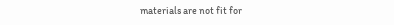materials are not fit for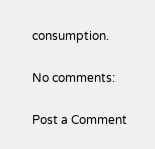consumption.

No comments:

Post a Comment